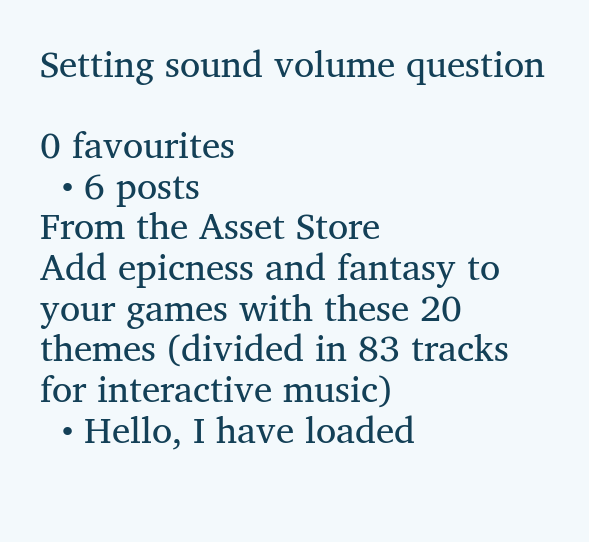Setting sound volume question

0 favourites
  • 6 posts
From the Asset Store
Add epicness and fantasy to your games with these 20 themes (divided in 83 tracks for interactive music)
  • Hello, I have loaded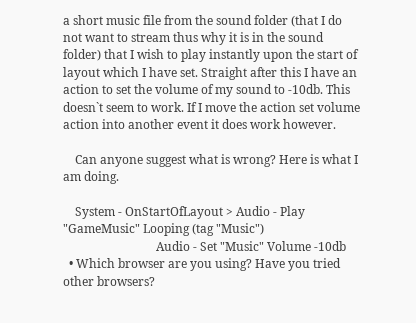a short music file from the sound folder (that I do not want to stream thus why it is in the sound folder) that I wish to play instantly upon the start of layout which I have set. Straight after this I have an action to set the volume of my sound to -10db. This doesn`t seem to work. If I move the action set volume action into another event it does work however.

    Can anyone suggest what is wrong? Here is what I am doing.

    System - OnStartOfLayout > Audio - Play "GameMusic" Looping (tag "Music")
                               Audio - Set "Music" Volume -10db
  • Which browser are you using? Have you tried other browsers?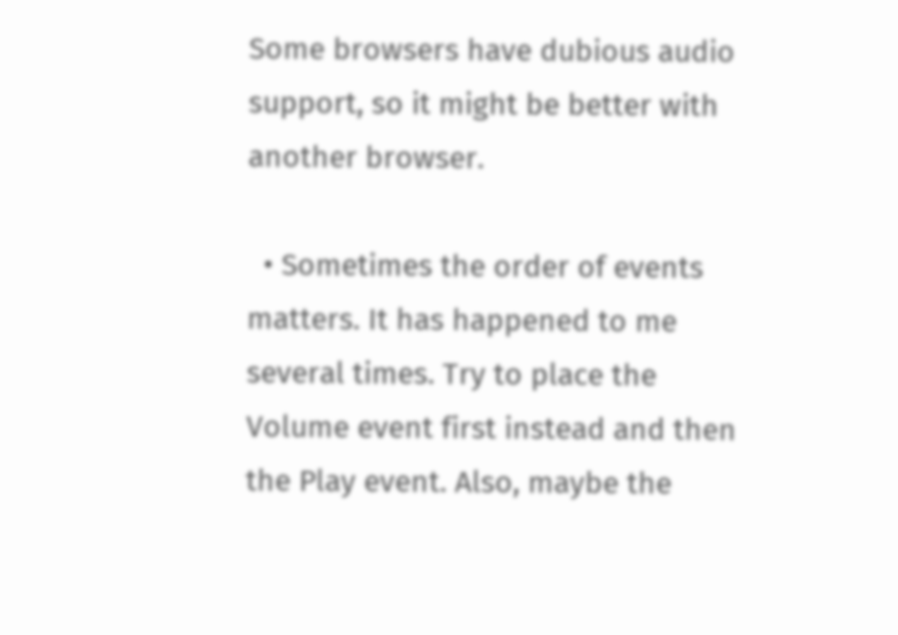Some browsers have dubious audio support, so it might be better with another browser.

  • Sometimes the order of events matters. It has happened to me several times. Try to place the Volume event first instead and then the Play event. Also, maybe the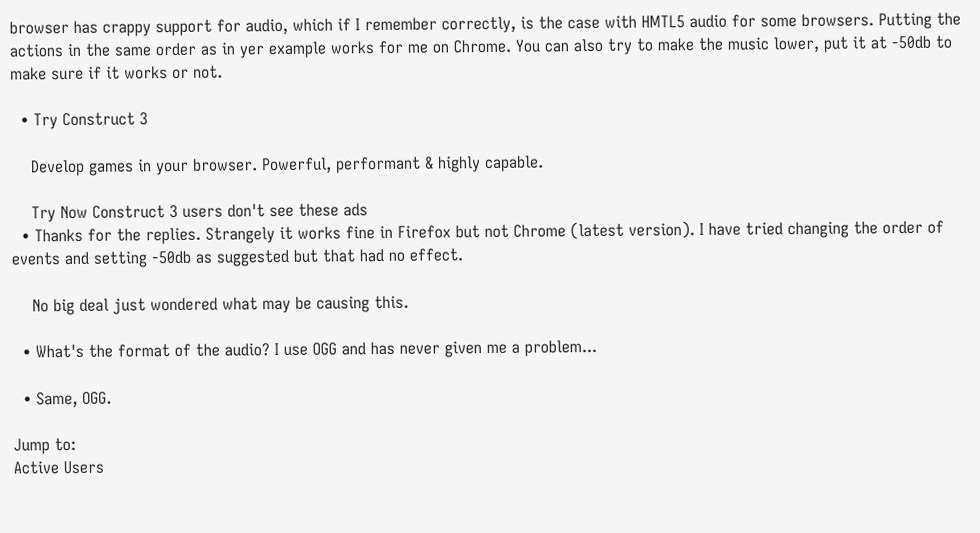browser has crappy support for audio, which if I remember correctly, is the case with HMTL5 audio for some browsers. Putting the actions in the same order as in yer example works for me on Chrome. You can also try to make the music lower, put it at -50db to make sure if it works or not.

  • Try Construct 3

    Develop games in your browser. Powerful, performant & highly capable.

    Try Now Construct 3 users don't see these ads
  • Thanks for the replies. Strangely it works fine in Firefox but not Chrome (latest version). I have tried changing the order of events and setting -50db as suggested but that had no effect.

    No big deal just wondered what may be causing this.

  • What's the format of the audio? I use OGG and has never given me a problem...

  • Same, OGG.

Jump to:
Active Users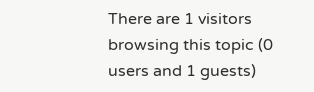There are 1 visitors browsing this topic (0 users and 1 guests)